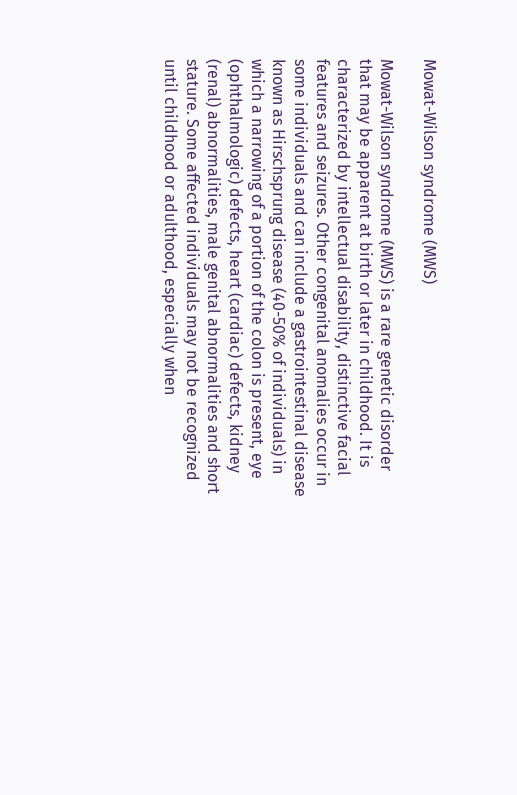Mowat-Wilson syndrome (MWS)

Mowat-Wilson syndrome (MWS) is a rare genetic disorder that may be apparent at birth or later in childhood. It is characterized by intellectual disability, distinctive facial features and seizures. Other congenital anomalies occur in some individuals and can include a gastrointestinal disease known as Hirschsprung disease (40-50% of individuals) in which a narrowing of a portion of the colon is present, eye (ophthalmologic) defects, heart (cardiac) defects, kidney (renal) abnormalities, male genital abnormalities and short stature. Some affected individuals may not be recognized until childhood or adulthood, especially when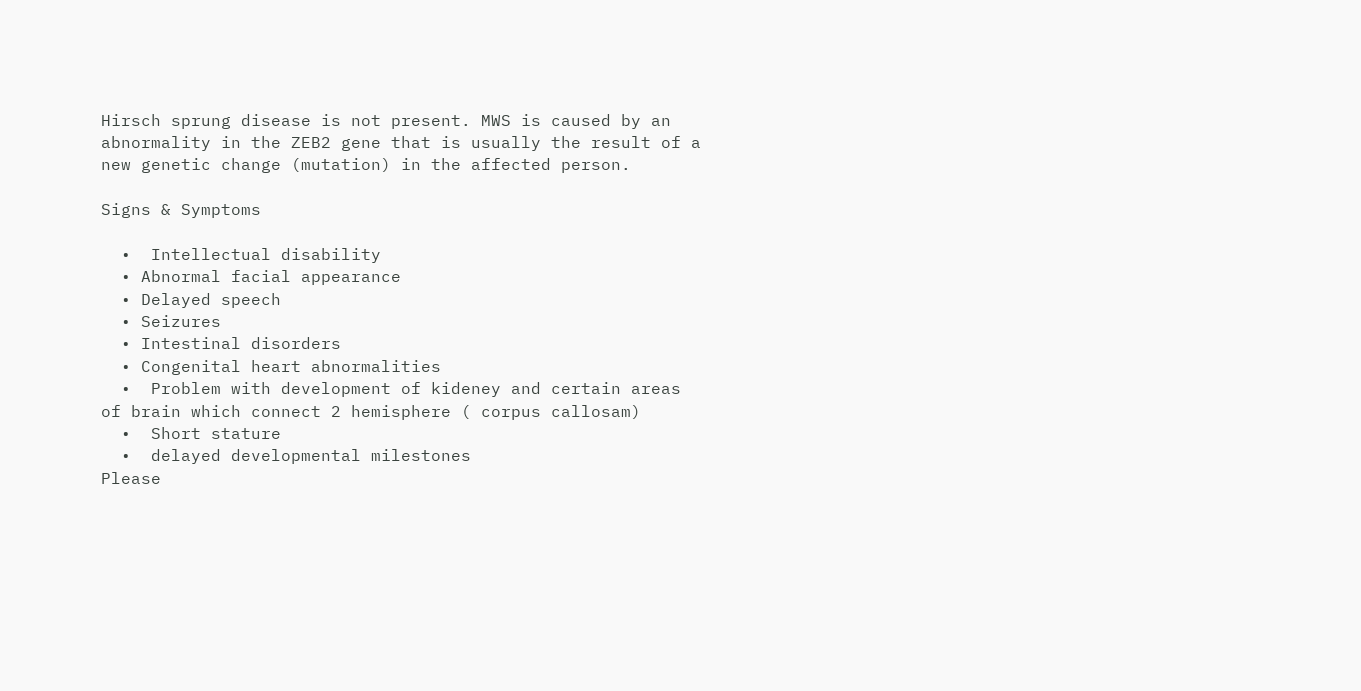Hirsch sprung disease is not present. MWS is caused by an abnormality in the ZEB2 gene that is usually the result of a new genetic change (mutation) in the affected person.

Signs & Symptoms

  •  Intellectual disability
  • Abnormal facial appearance
  • Delayed speech
  • Seizures
  • Intestinal disorders
  • Congenital heart abnormalities
  •  Problem with development of kideney and certain areas of brain which connect 2 hemisphere ( corpus callosam)
  •  Short stature
  •  delayed developmental milestones
Please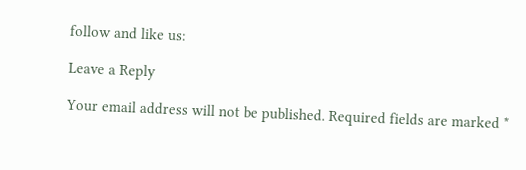follow and like us:

Leave a Reply

Your email address will not be published. Required fields are marked *